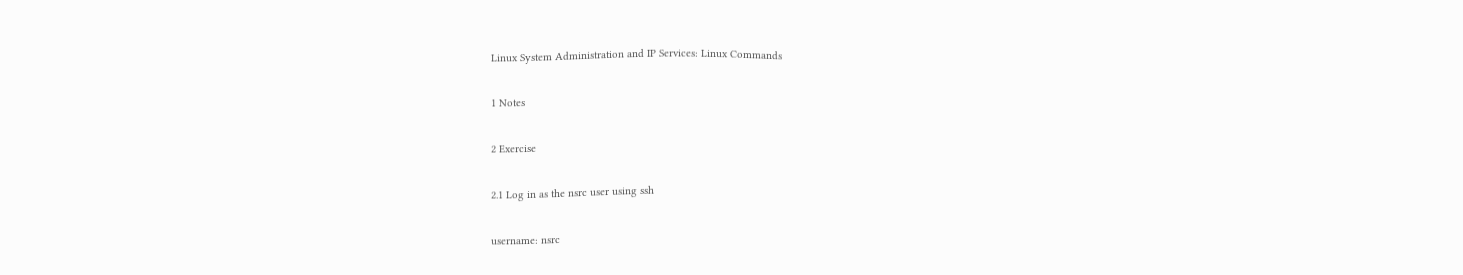Linux System Administration and IP Services: Linux Commands

1 Notes

2 Exercise

2.1 Log in as the nsrc user using ssh

username: nsrc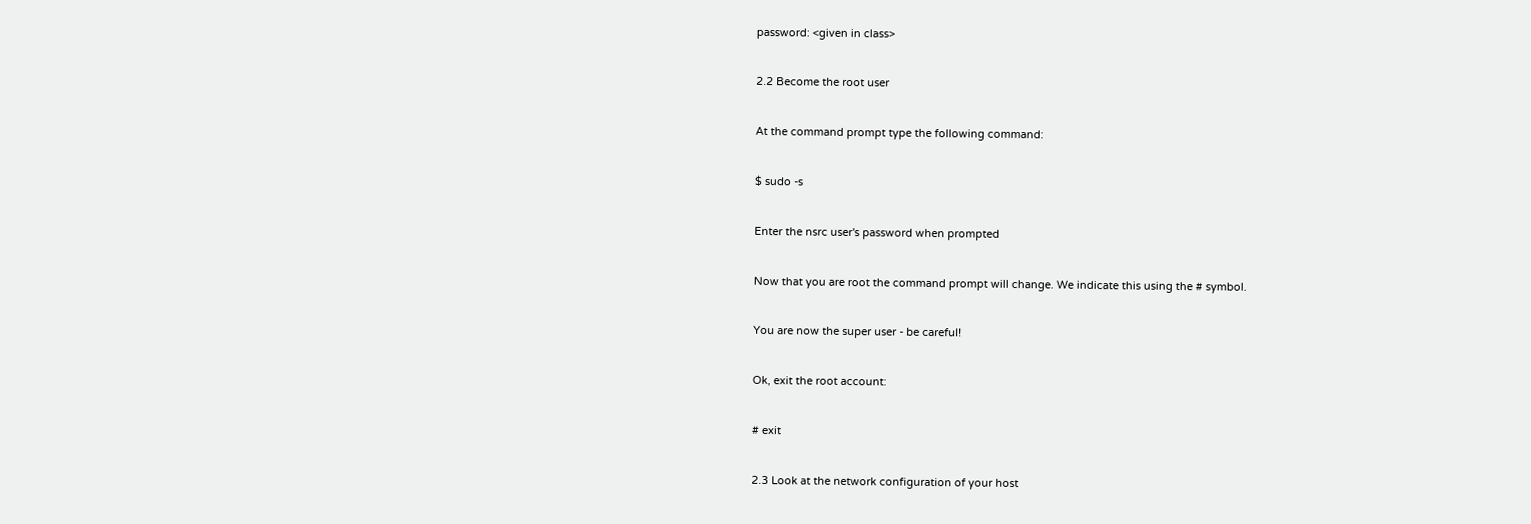password: <given in class>

2.2 Become the root user

At the command prompt type the following command:

$ sudo -s

Enter the nsrc user's password when prompted

Now that you are root the command prompt will change. We indicate this using the # symbol.

You are now the super user - be careful!

Ok, exit the root account:

# exit

2.3 Look at the network configuration of your host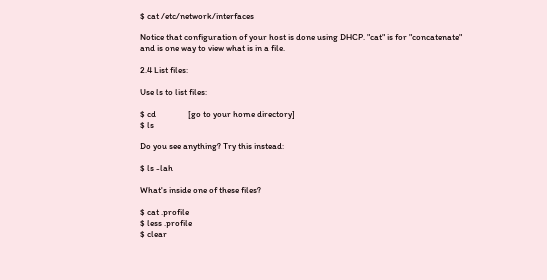$ cat /etc/network/interfaces

Notice that configuration of your host is done using DHCP. "cat" is for "concatenate" and is one way to view what is in a file.

2.4 List files:

Use ls to list files:

$ cd                [go to your home directory]
$ ls

Do you see anything? Try this instead:

$ ls -lah

What's inside one of these files?

$ cat .profile
$ less .profile
$ clear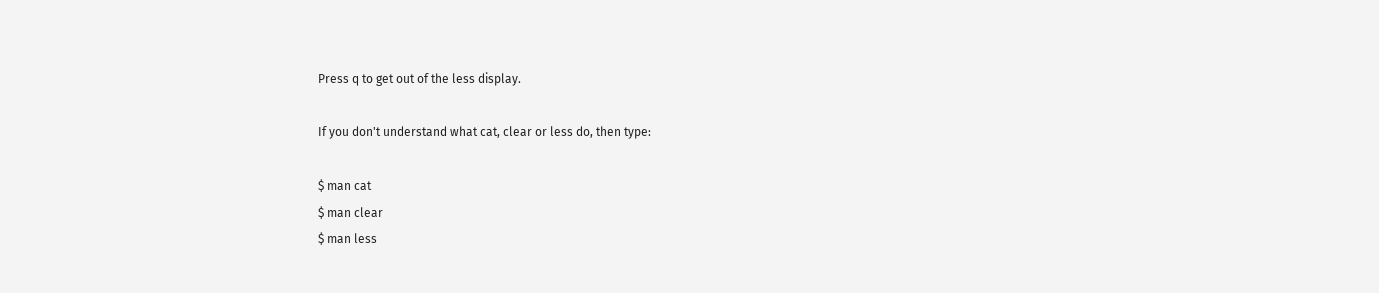Press q to get out of the less display.

If you don't understand what cat, clear or less do, then type:

$ man cat
$ man clear
$ man less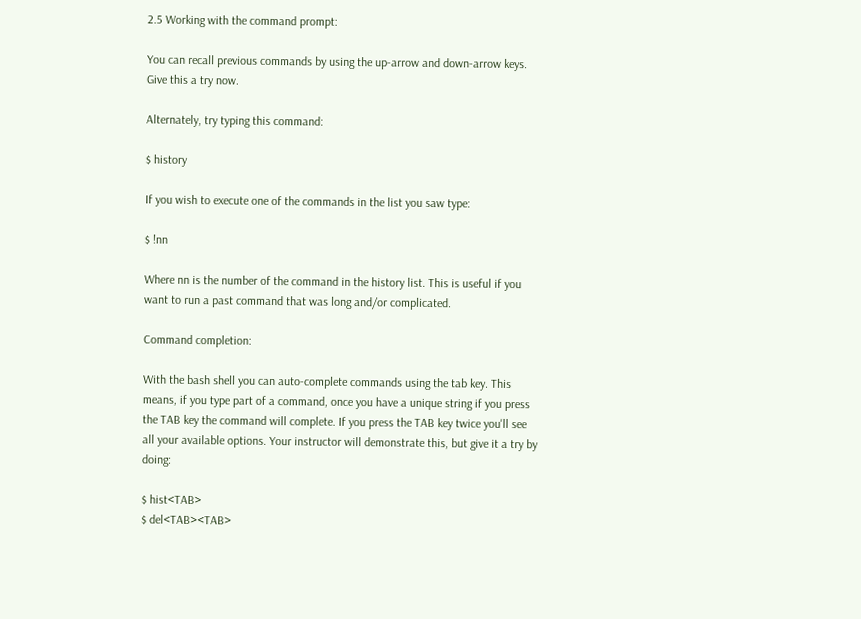2.5 Working with the command prompt:

You can recall previous commands by using the up-arrow and down-arrow keys. Give this a try now.

Alternately, try typing this command:

$ history

If you wish to execute one of the commands in the list you saw type:

$ !nn

Where nn is the number of the command in the history list. This is useful if you want to run a past command that was long and/or complicated.

Command completion:

With the bash shell you can auto-complete commands using the tab key. This means, if you type part of a command, once you have a unique string if you press the TAB key the command will complete. If you press the TAB key twice you'll see all your available options. Your instructor will demonstrate this, but give it a try by doing:

$ hist<TAB>
$ del<TAB><TAB>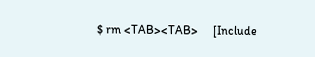$ rm <TAB><TAB>     [Include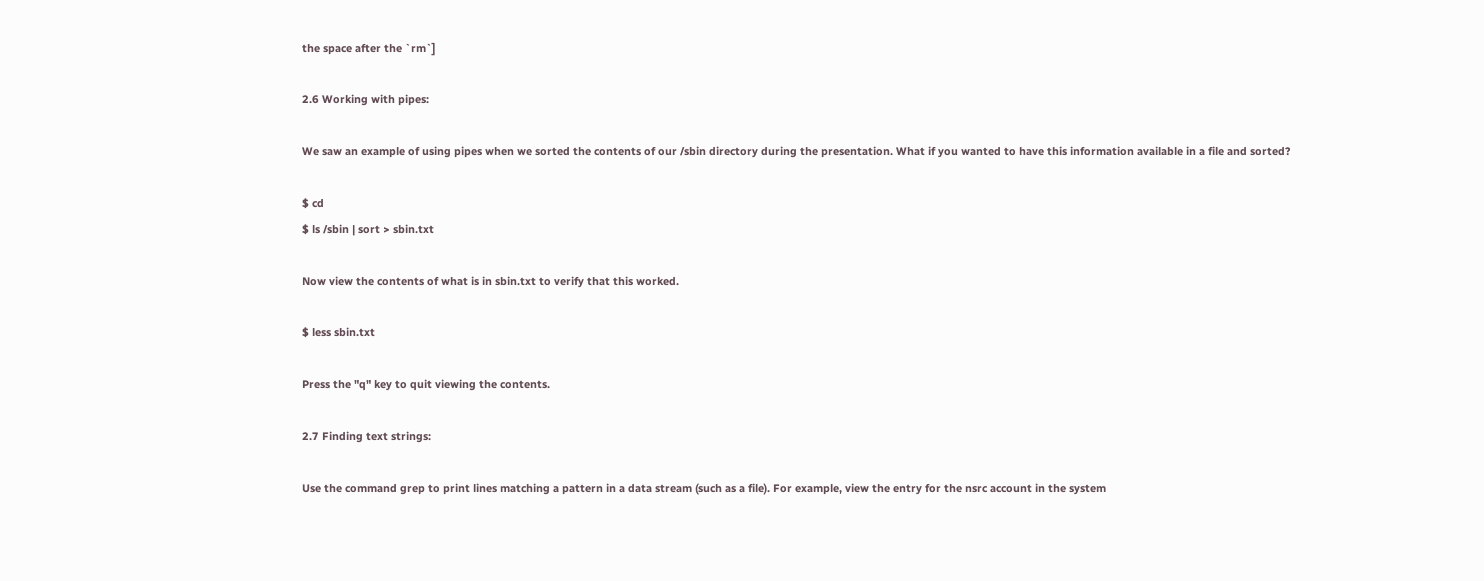the space after the `rm`]

2.6 Working with pipes:

We saw an example of using pipes when we sorted the contents of our /sbin directory during the presentation. What if you wanted to have this information available in a file and sorted?

$ cd
$ ls /sbin | sort > sbin.txt

Now view the contents of what is in sbin.txt to verify that this worked.

$ less sbin.txt

Press the "q" key to quit viewing the contents.

2.7 Finding text strings:

Use the command grep to print lines matching a pattern in a data stream (such as a file). For example, view the entry for the nsrc account in the system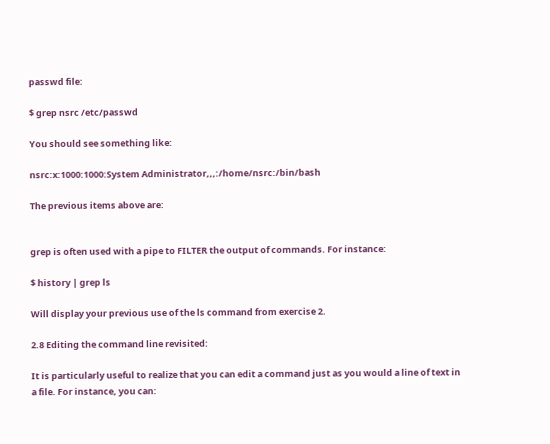passwd file:

$ grep nsrc /etc/passwd

You should see something like:

nsrc:x:1000:1000:System Administrator,,,:/home/nsrc:/bin/bash

The previous items above are:


grep is often used with a pipe to FILTER the output of commands. For instance:

$ history | grep ls

Will display your previous use of the ls command from exercise 2.

2.8 Editing the command line revisited:

It is particularly useful to realize that you can edit a command just as you would a line of text in a file. For instance, you can: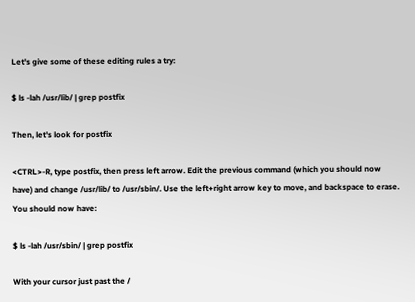Let's give some of these editing rules a try:

$ ls -lah /usr/lib/ | grep postfix

Then, let's look for postfix

<CTRL>-R, type postfix, then press left arrow. Edit the previous command (which you should now have) and change /usr/lib/ to /usr/sbin/. Use the left+right arrow key to move, and backspace to erase. You should now have:

$ ls -lah /usr/sbin/ | grep postfix

With your cursor just past the /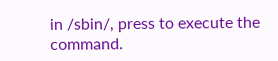in /sbin/, press to execute the command.